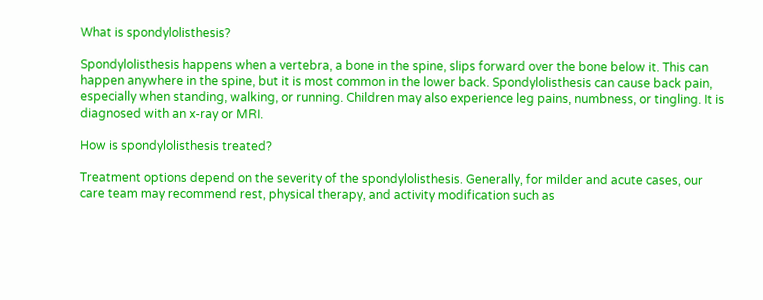What is spondylolisthesis?

Spondylolisthesis happens when a vertebra, a bone in the spine, slips forward over the bone below it. This can happen anywhere in the spine, but it is most common in the lower back. Spondylolisthesis can cause back pain, especially when standing, walking, or running. Children may also experience leg pains, numbness, or tingling. It is diagnosed with an x-ray or MRI.

How is spondylolisthesis treated?

Treatment options depend on the severity of the spondylolisthesis. Generally, for milder and acute cases, our care team may recommend rest, physical therapy, and activity modification such as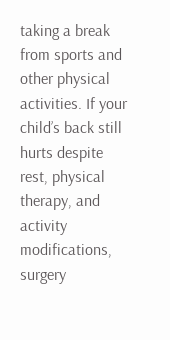taking a break from sports and other physical activities. If your child’s back still hurts despite rest, physical therapy, and activity modifications, surgery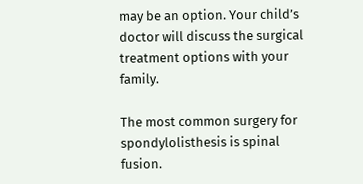may be an option. Your child’s doctor will discuss the surgical treatment options with your family.

The most common surgery for spondylolisthesis is spinal fusion.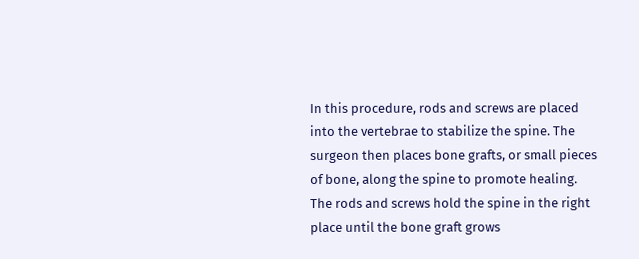In this procedure, rods and screws are placed into the vertebrae to stabilize the spine. The surgeon then places bone grafts, or small pieces of bone, along the spine to promote healing. The rods and screws hold the spine in the right place until the bone graft grows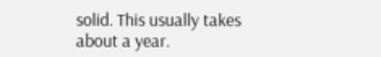solid. This usually takes about a year.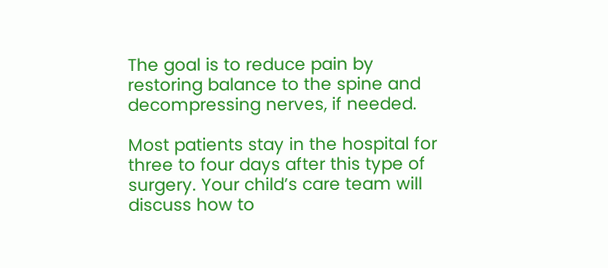The goal is to reduce pain by restoring balance to the spine and decompressing nerves, if needed.

Most patients stay in the hospital for three to four days after this type of surgery. Your child’s care team will discuss how to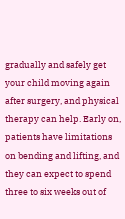gradually and safely get your child moving again after surgery, and physical therapy can help. Early on, patients have limitations on bending and lifting, and they can expect to spend three to six weeks out of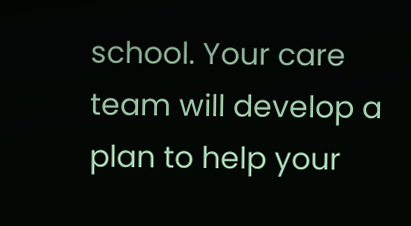school. Your care team will develop a plan to help your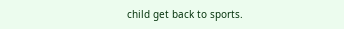child get back to sports.